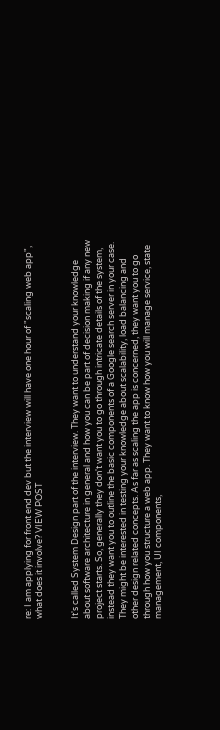re: I am applying for front end dev but the interview will have one hour of "scaling web app", what does it involve? VIEW POST


It's called System Design part of the interview. They want to understand your knowledge about software architecture in general and how you can be part of decision making if any new project starts. So, generally they don't want you to go through intricate details of the system, instead they want you to outline the basic components of a Google search server in your case. They might be interested in testing your knowledge about scalability, load balancing and other design related concepts. As far as scaling the app is concerned, they want you to go through how you structure a web app. They want to know how you will manage service, state management, UI components,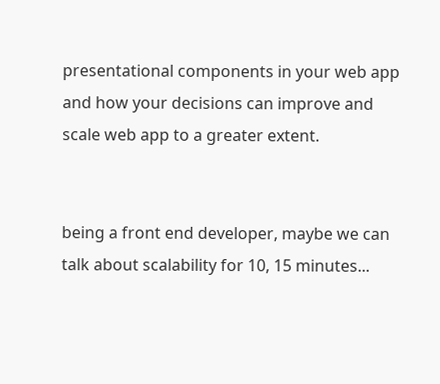presentational components in your web app and how your decisions can improve and scale web app to a greater extent.


being a front end developer, maybe we can talk about scalability for 10, 15 minutes...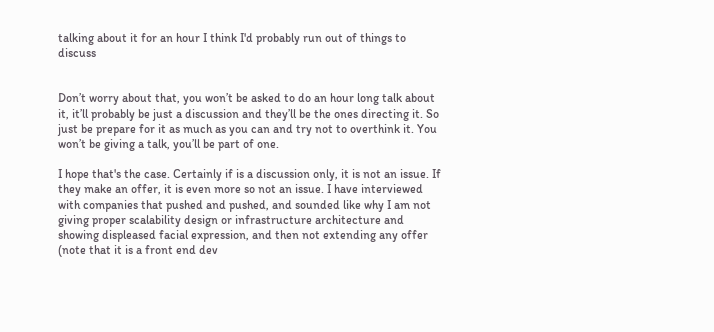talking about it for an hour I think I'd probably run out of things to discuss


Don’t worry about that, you won’t be asked to do an hour long talk about it, it’ll probably be just a discussion and they’ll be the ones directing it. So just be prepare for it as much as you can and try not to overthink it. You won’t be giving a talk, you’ll be part of one.

I hope that's the case. Certainly if is a discussion only, it is not an issue. If they make an offer, it is even more so not an issue. I have interviewed with companies that pushed and pushed, and sounded like why I am not giving proper scalability design or infrastructure architecture and showing displeased facial expression, and then not extending any offer (note that it is a front end dev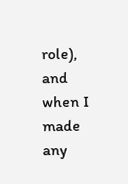role), and when I made any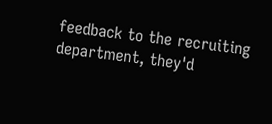feedback to the recruiting department, they'd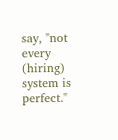say, "not every (hiring) system is perfect."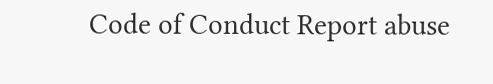Code of Conduct Report abuse